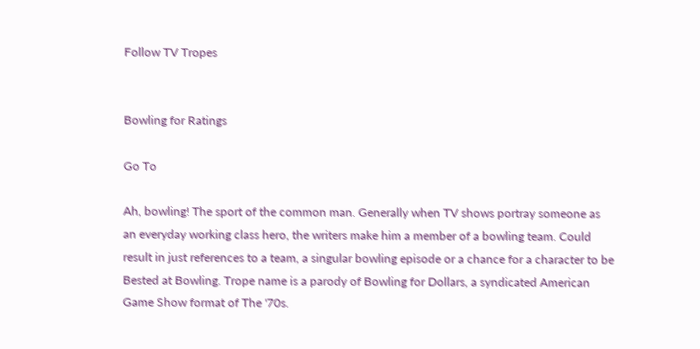Follow TV Tropes


Bowling for Ratings

Go To

Ah, bowling! The sport of the common man. Generally when TV shows portray someone as an everyday working class hero, the writers make him a member of a bowling team. Could result in just references to a team, a singular bowling episode or a chance for a character to be Bested at Bowling. Trope name is a parody of Bowling for Dollars, a syndicated American Game Show format of The '70s.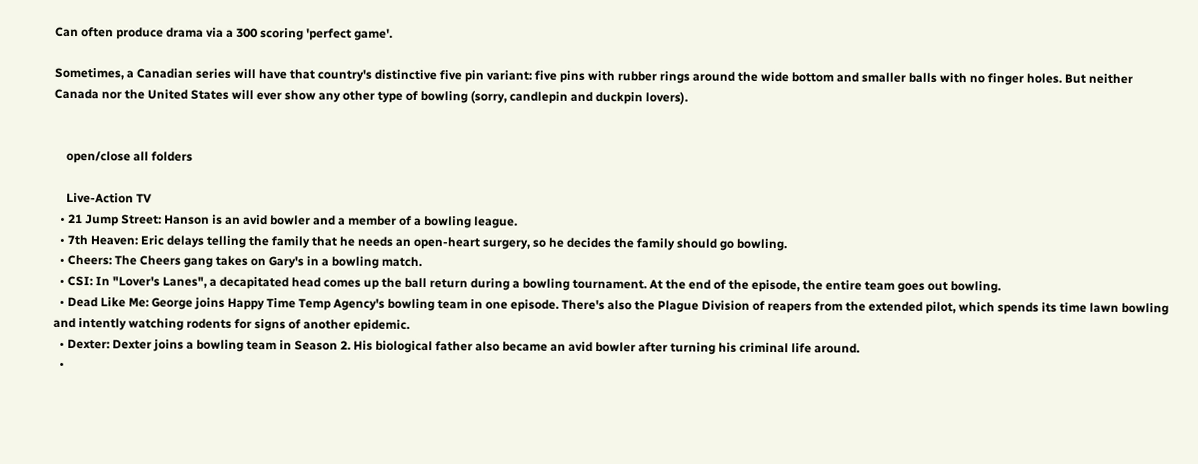Can often produce drama via a 300 scoring 'perfect game'.

Sometimes, a Canadian series will have that country's distinctive five pin variant: five pins with rubber rings around the wide bottom and smaller balls with no finger holes. But neither Canada nor the United States will ever show any other type of bowling (sorry, candlepin and duckpin lovers).


    open/close all folders

    Live-Action TV
  • 21 Jump Street: Hanson is an avid bowler and a member of a bowling league.
  • 7th Heaven: Eric delays telling the family that he needs an open-heart surgery, so he decides the family should go bowling.
  • Cheers: The Cheers gang takes on Gary's in a bowling match.
  • CSI: In "Lover's Lanes", a decapitated head comes up the ball return during a bowling tournament. At the end of the episode, the entire team goes out bowling.
  • Dead Like Me: George joins Happy Time Temp Agency's bowling team in one episode. There's also the Plague Division of reapers from the extended pilot, which spends its time lawn bowling and intently watching rodents for signs of another epidemic.
  • Dexter: Dexter joins a bowling team in Season 2. His biological father also became an avid bowler after turning his criminal life around.
  •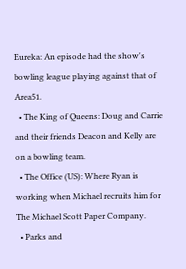Eureka: An episode had the show's bowling league playing against that of Area51.
  • The King of Queens: Doug and Carrie and their friends Deacon and Kelly are on a bowling team.
  • The Office (US): Where Ryan is working when Michael recruits him for The Michael Scott Paper Company.
  • Parks and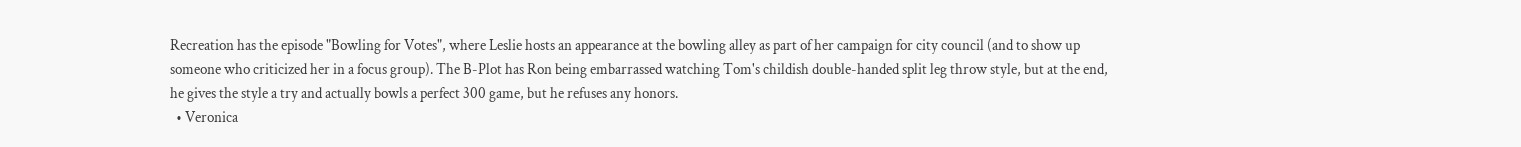Recreation has the episode "Bowling for Votes", where Leslie hosts an appearance at the bowling alley as part of her campaign for city council (and to show up someone who criticized her in a focus group). The B-Plot has Ron being embarrassed watching Tom's childish double-handed split leg throw style, but at the end, he gives the style a try and actually bowls a perfect 300 game, but he refuses any honors.
  • Veronica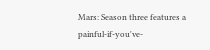Mars: Season three features a painful-if-you've-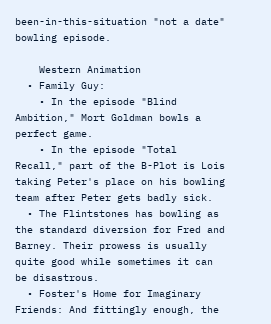been-in-this-situation "not a date" bowling episode.

    Western Animation
  • Family Guy:
    • In the episode "Blind Ambition," Mort Goldman bowls a perfect game.
    • In the episode "Total Recall," part of the B-Plot is Lois taking Peter's place on his bowling team after Peter gets badly sick.
  • The Flintstones has bowling as the standard diversion for Fred and Barney. Their prowess is usually quite good while sometimes it can be disastrous.
  • Foster's Home for Imaginary Friends: And fittingly enough, the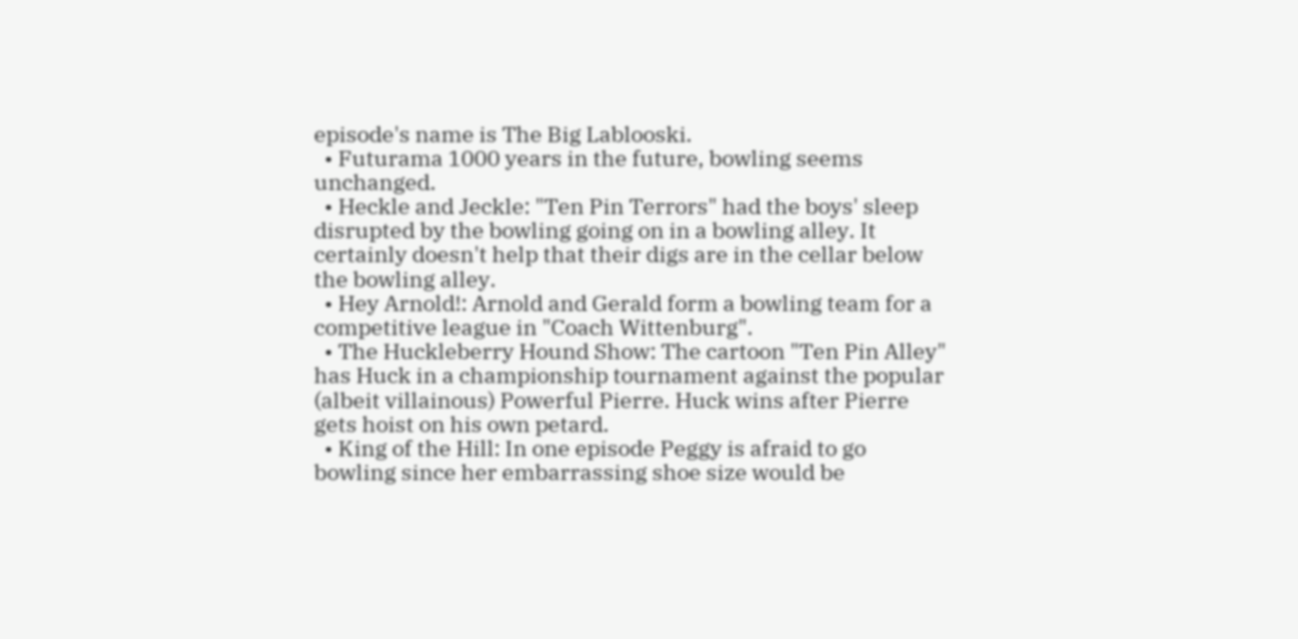episode's name is The Big Lablooski.
  • Futurama 1000 years in the future, bowling seems unchanged.
  • Heckle and Jeckle: "Ten Pin Terrors" had the boys' sleep disrupted by the bowling going on in a bowling alley. It certainly doesn't help that their digs are in the cellar below the bowling alley.
  • Hey Arnold!: Arnold and Gerald form a bowling team for a competitive league in "Coach Wittenburg".
  • The Huckleberry Hound Show: The cartoon "Ten Pin Alley" has Huck in a championship tournament against the popular (albeit villainous) Powerful Pierre. Huck wins after Pierre gets hoist on his own petard.
  • King of the Hill: In one episode Peggy is afraid to go bowling since her embarrassing shoe size would be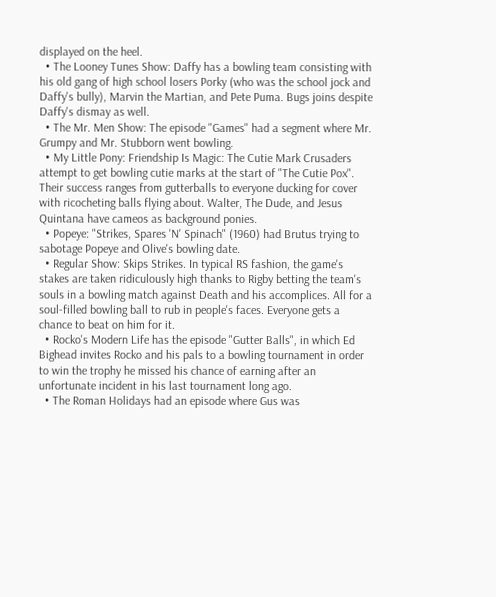displayed on the heel.
  • The Looney Tunes Show: Daffy has a bowling team consisting with his old gang of high school losers Porky (who was the school jock and Daffy's bully), Marvin the Martian, and Pete Puma. Bugs joins despite Daffy's dismay as well.
  • The Mr. Men Show: The episode "Games" had a segment where Mr. Grumpy and Mr. Stubborn went bowling.
  • My Little Pony: Friendship Is Magic: The Cutie Mark Crusaders attempt to get bowling cutie marks at the start of "The Cutie Pox". Their success ranges from gutterballs to everyone ducking for cover with ricocheting balls flying about. Walter, The Dude, and Jesus Quintana have cameos as background ponies.
  • Popeye: "Strikes, Spares 'N' Spinach" (1960) had Brutus trying to sabotage Popeye and Olive's bowling date.
  • Regular Show: Skips Strikes. In typical RS fashion, the game's stakes are taken ridiculously high thanks to Rigby betting the team's souls in a bowling match against Death and his accomplices. All for a soul-filled bowling ball to rub in people's faces. Everyone gets a chance to beat on him for it.
  • Rocko's Modern Life has the episode "Gutter Balls", in which Ed Bighead invites Rocko and his pals to a bowling tournament in order to win the trophy he missed his chance of earning after an unfortunate incident in his last tournament long ago.
  • The Roman Holidays had an episode where Gus was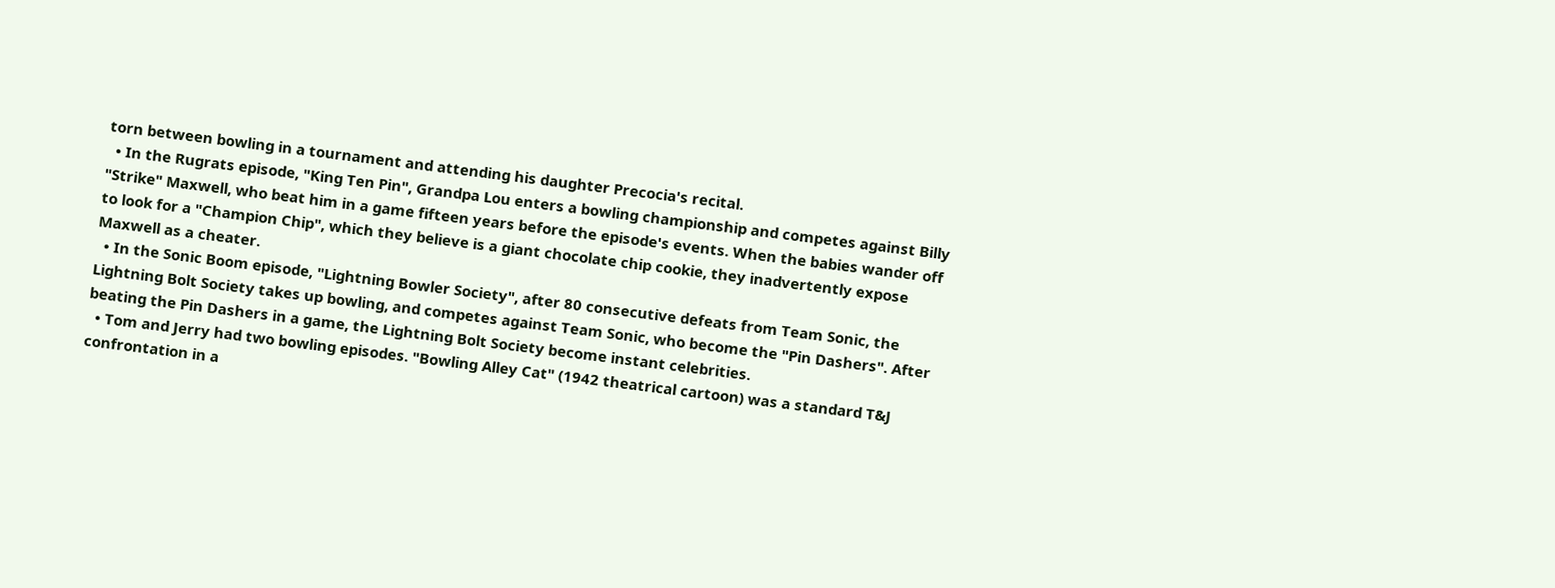torn between bowling in a tournament and attending his daughter Precocia's recital.
  • In the Rugrats episode, "King Ten Pin", Grandpa Lou enters a bowling championship and competes against Billy "Strike" Maxwell, who beat him in a game fifteen years before the episode's events. When the babies wander off to look for a "Champion Chip", which they believe is a giant chocolate chip cookie, they inadvertently expose Maxwell as a cheater.
  • In the Sonic Boom episode, "Lightning Bowler Society", after 80 consecutive defeats from Team Sonic, the Lightning Bolt Society takes up bowling, and competes against Team Sonic, who become the "Pin Dashers". After beating the Pin Dashers in a game, the Lightning Bolt Society become instant celebrities.
  • Tom and Jerry had two bowling episodes. "Bowling Alley Cat" (1942 theatrical cartoon) was a standard T&J confrontation in a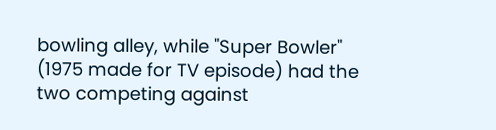bowling alley, while "Super Bowler" (1975 made for TV episode) had the two competing against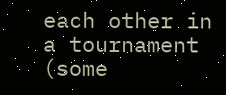each other in a tournament (some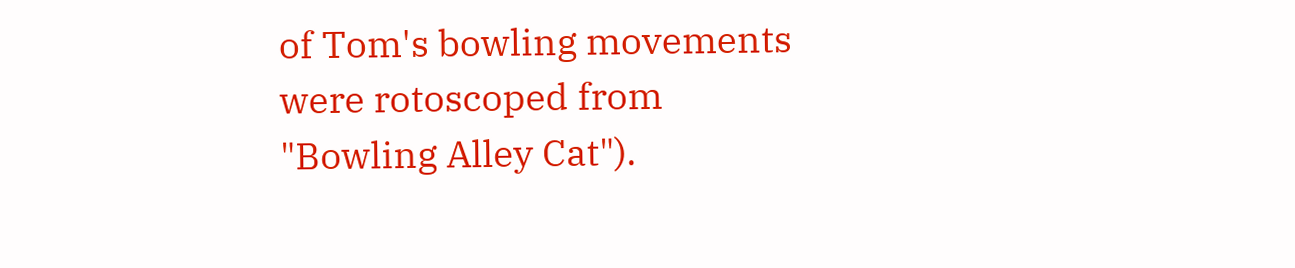of Tom's bowling movements were rotoscoped from "Bowling Alley Cat").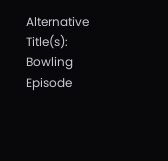Alternative Title(s): Bowling Episode